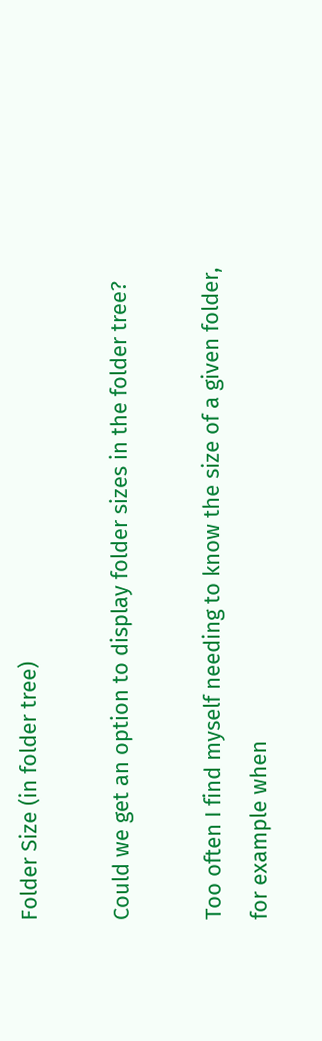Folder Size (in folder tree)

Could we get an option to display folder sizes in the folder tree?

Too often I find myself needing to know the size of a given folder, for example when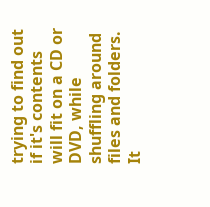trying to find out if it's contents will fit on a CD or DVD, while shuffling around files and folders. It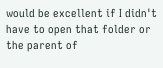would be excellent if I didn't have to open that folder or the parent of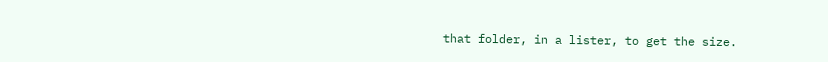that folder, in a lister, to get the size.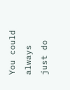You could always just do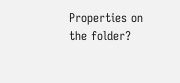Properties on the folder?